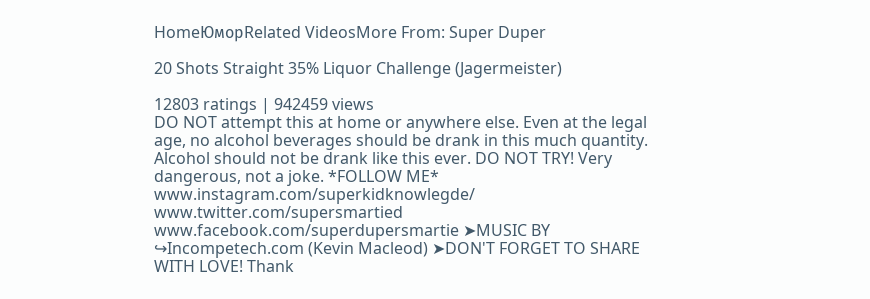HomeЮморRelated VideosMore From: Super Duper

20 Shots Straight 35% Liquor Challenge (Jagermeister)

12803 ratings | 942459 views
DO NOT attempt this at home or anywhere else. Even at the legal age, no alcohol beverages should be drank in this much quantity. Alcohol should not be drank like this ever. DO NOT TRY! Very dangerous, not a joke. *FOLLOW ME* www.instagram.com/superkidknowlegde/ www.twitter.com/supersmartied www.facebook.com/superdupersmartie ➤MUSIC BY ↪Incompetech.com (Kevin Macleod) ➤DON'T FORGET TO SHARE WITH LOVE! Thank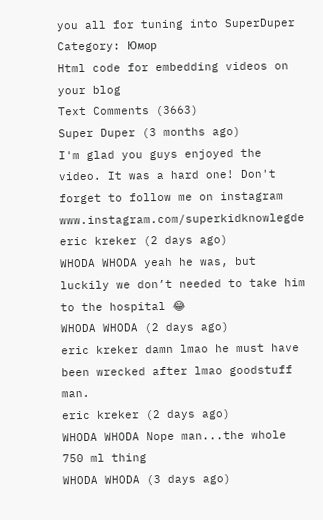you all for tuning into SuperDuper
Category: Юмор
Html code for embedding videos on your blog
Text Comments (3663)
Super Duper (3 months ago)
I'm glad you guys enjoyed the video. It was a hard one! Don't forget to follow me on instagram www.instagram.com/superkidknowlegde
eric kreker (2 days ago)
WHODA WHODA yeah he was, but luckily we don’t needed to take him to the hospital 😂
WHODA WHODA (2 days ago)
eric kreker damn lmao he must have been wrecked after lmao goodstuff man.
eric kreker (2 days ago)
WHODA WHODA Nope man...the whole 750 ml thing
WHODA WHODA (3 days ago)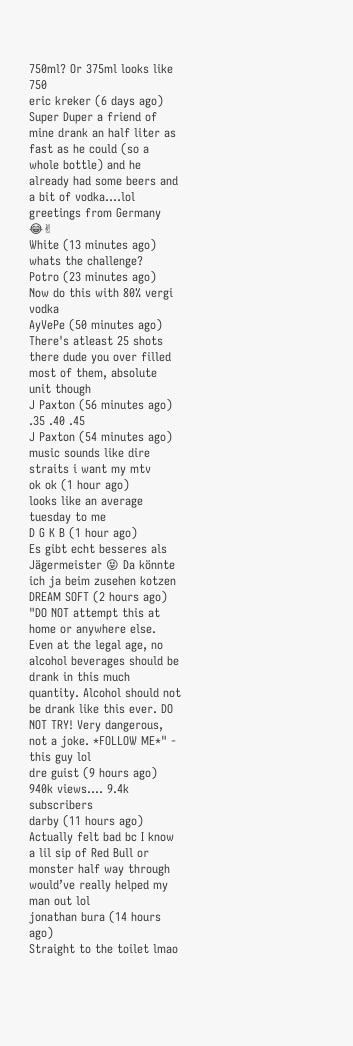750ml? Or 375ml looks like 750
eric kreker (6 days ago)
Super Duper a friend of mine drank an half liter as fast as he could (so a whole bottle) and he already had some beers and a bit of vodka....lol greetings from Germany 😂✌
White (13 minutes ago)
whats the challenge?
Potro (23 minutes ago)
Now do this with 80% vergi vodka
AyVePe (50 minutes ago)
There's atleast 25 shots there dude you over filled most of them, absolute unit though
J Paxton (56 minutes ago)
.35 .40 .45
J Paxton (54 minutes ago)
music sounds like dire straits i want my mtv
ok ok (1 hour ago)
looks like an average tuesday to me
D G K B (1 hour ago)
Es gibt echt besseres als Jägermeister 😝 Da könnte ich ja beim zusehen kotzen
DREAM SOFT (2 hours ago)
"DO NOT attempt this at home or anywhere else. Even at the legal age, no alcohol beverages should be drank in this much quantity. Alcohol should not be drank like this ever. DO NOT TRY! Very dangerous, not a joke. *FOLLOW ME*" - this guy lol
dre guist (9 hours ago)
940k views.... 9.4k subscribers
darby (11 hours ago)
Actually felt bad bc I know a lil sip of Red Bull or monster half way through would’ve really helped my man out lol
jonathan bura (14 hours ago)
Straight to the toilet lmao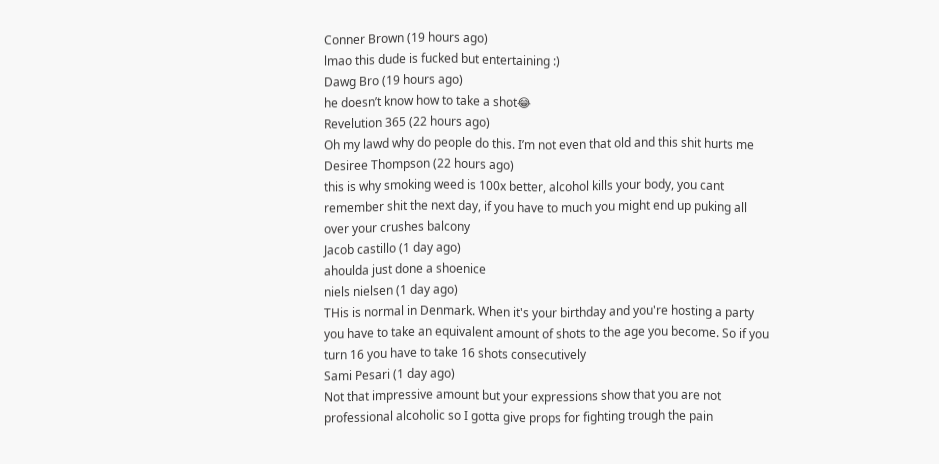Conner Brown (19 hours ago)
lmao this dude is fucked but entertaining :)
Dawg Bro (19 hours ago)
he doesn’t know how to take a shot😂
Revelution 365 (22 hours ago)
Oh my lawd why do people do this. I’m not even that old and this shit hurts me
Desiree Thompson (22 hours ago)
this is why smoking weed is 100x better, alcohol kills your body, you cant remember shit the next day, if you have to much you might end up puking all over your crushes balcony
Jacob castillo (1 day ago)
ahoulda just done a shoenice
niels nielsen (1 day ago)
THis is normal in Denmark. When it's your birthday and you're hosting a party you have to take an equivalent amount of shots to the age you become. So if you turn 16 you have to take 16 shots consecutively
Sami Pesari (1 day ago)
Not that impressive amount but your expressions show that you are not professional alcoholic so I gotta give props for fighting trough the pain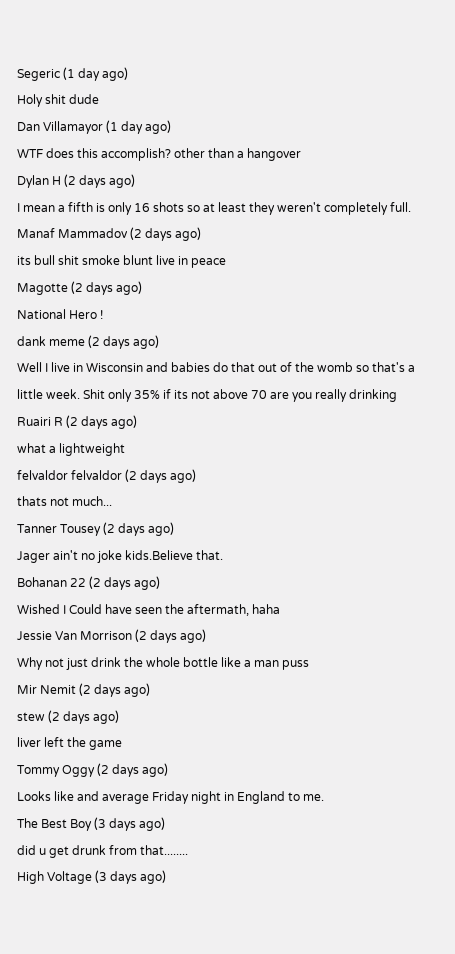Segeric (1 day ago)
Holy shit dude
Dan Villamayor (1 day ago)
WTF does this accomplish? other than a hangover
Dylan H (2 days ago)
I mean a fifth is only 16 shots so at least they weren't completely full.
Manaf Mammadov (2 days ago)
its bull shit smoke blunt live in peace
Magotte (2 days ago)
National Hero !
dank meme (2 days ago)
Well I live in Wisconsin and babies do that out of the womb so that's a little week. Shit only 35% if its not above 70 are you really drinking
Ruairi R (2 days ago)
what a lightweight
felvaldor felvaldor (2 days ago)
thats not much...
Tanner Tousey (2 days ago)
Jager ain't no joke kids.Believe that.
Bohanan 22 (2 days ago)
Wished I Could have seen the aftermath, haha
Jessie Van Morrison (2 days ago)
Why not just drink the whole bottle like a man puss
Mir Nemit (2 days ago)
stew (2 days ago)
liver left the game
Tommy Oggy (2 days ago)
Looks like and average Friday night in England to me.
The Best Boy (3 days ago)
did u get drunk from that........
High Voltage (3 days ago)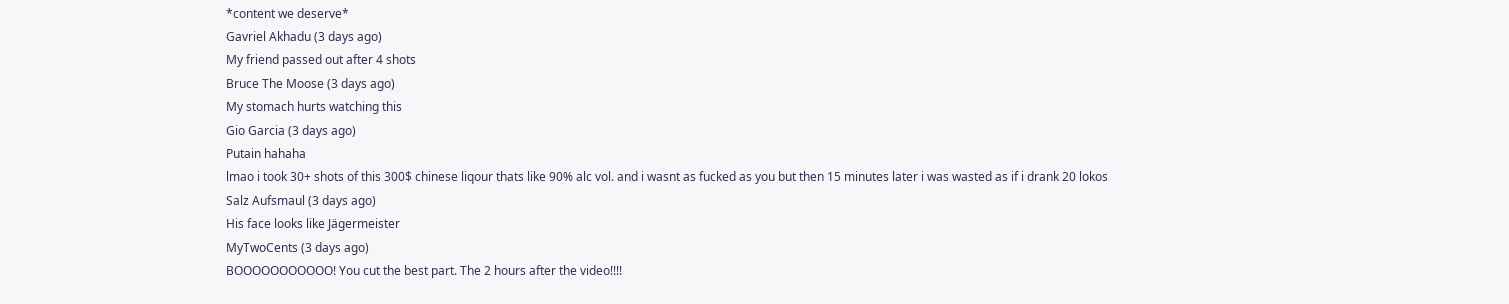*content we deserve*
Gavriel Akhadu (3 days ago)
My friend passed out after 4 shots
Bruce The Moose (3 days ago)
My stomach hurts watching this
Gio Garcia (3 days ago)
Putain hahaha
lmao i took 30+ shots of this 300$ chinese liqour thats like 90% alc vol. and i wasnt as fucked as you but then 15 minutes later i was wasted as if i drank 20 lokos
Salz Aufsmaul (3 days ago)
His face looks like Jägermeister
MyTwoCents (3 days ago)
BOOOOOOOOOOO! You cut the best part. The 2 hours after the video!!!!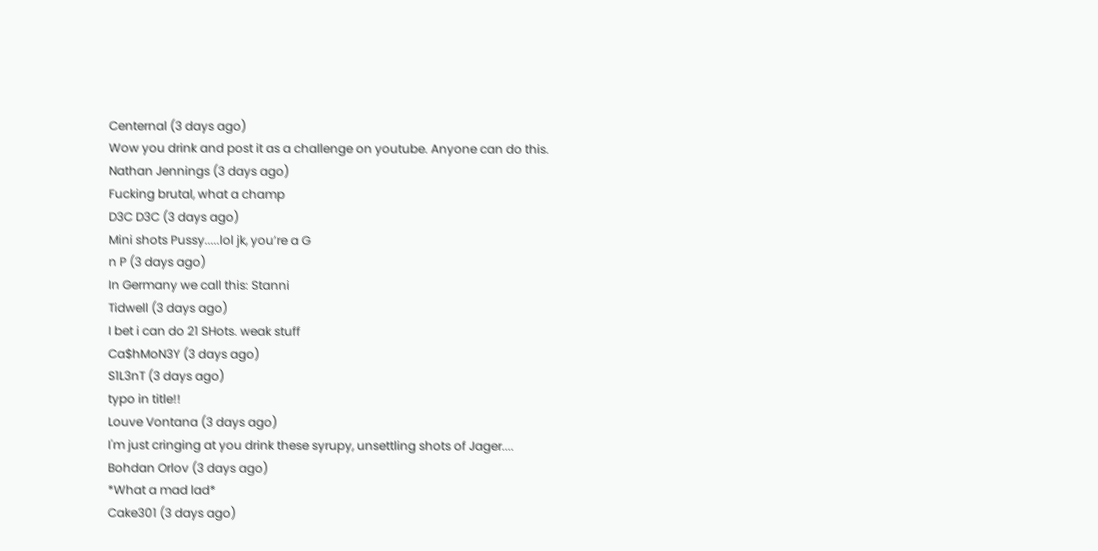Centernal (3 days ago)
Wow you drink and post it as a challenge on youtube. Anyone can do this.
Nathan Jennings (3 days ago)
Fucking brutal, what a champ
D3C D3C (3 days ago)
Mini shots Pussy.....lol jk, you’re a G
n P (3 days ago)
In Germany we call this: Stanni
Tidwell (3 days ago)
I bet i can do 21 SHots. weak stuff
Ca$hMoN3Y (3 days ago)
S1L3nT (3 days ago)
typo in title!!
Louve Vontana (3 days ago)
I'm just cringing at you drink these syrupy, unsettling shots of Jager....
Bohdan Orlov (3 days ago)
*What a mad lad*
Cake301 (3 days ago)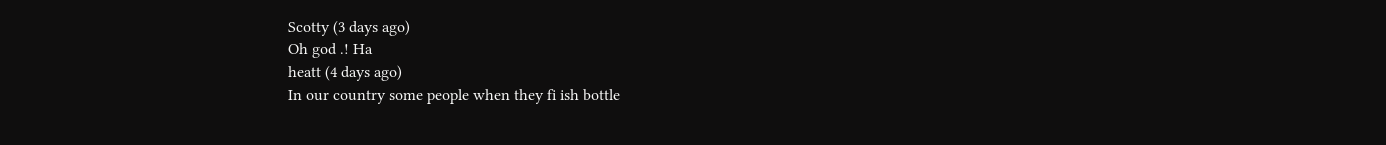Scotty (3 days ago)
Oh god .! Ha
heatt (4 days ago)
In our country some people when they fi ish bottle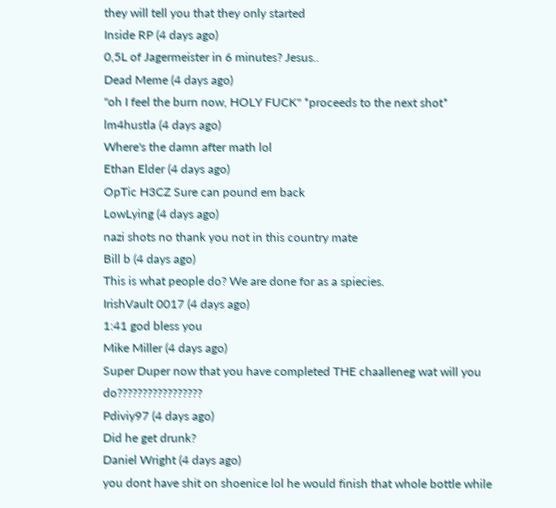they will tell you that they only started
Inside RP (4 days ago)
0,5L of Jagermeister in 6 minutes? Jesus..
Dead Meme (4 days ago)
"oh I feel the burn now, HOLY FUCK" *proceeds to the next shot*
lm4hustla (4 days ago)
Where's the damn after math lol
Ethan Elder (4 days ago)
OpTic H3CZ Sure can pound em back
LowLying (4 days ago)
nazi shots no thank you not in this country mate
Bill b (4 days ago)
This is what people do? We are done for as a spiecies.
IrishVault 0017 (4 days ago)
1:41 god bless you
Mike Miller (4 days ago)
Super Duper now that you have completed THE chaalleneg wat will you do?????????????????
Pdiviy97 (4 days ago)
Did he get drunk?
Daniel Wright (4 days ago)
you dont have shit on shoenice lol he would finish that whole bottle while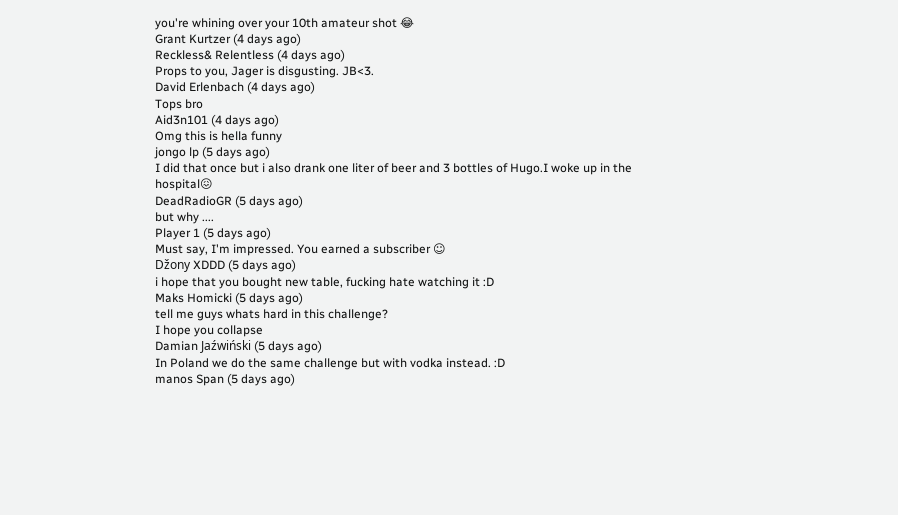you're whining over your 10th amateur shot 😂
Grant Kurtzer (4 days ago)
Reckless& Relentless (4 days ago)
Props to you, Jager is disgusting. JB<3.
David Erlenbach (4 days ago)
Tops bro
Aid3n101 (4 days ago)
Omg this is hella funny
jongo lp (5 days ago)
I did that once but i also drank one liter of beer and 3 bottles of Hugo.I woke up in the hospital😖
DeadRadioGR (5 days ago)
but why ....
Player 1 (5 days ago)
Must say, I'm impressed. You earned a subscriber ☺
Džony XDDD (5 days ago)
i hope that you bought new table, fucking hate watching it :D
Maks Homicki (5 days ago)
tell me guys whats hard in this challenge?
I hope you collapse
Damian Jaźwiński (5 days ago)
In Poland we do the same challenge but with vodka instead. :D
manos Span (5 days ago)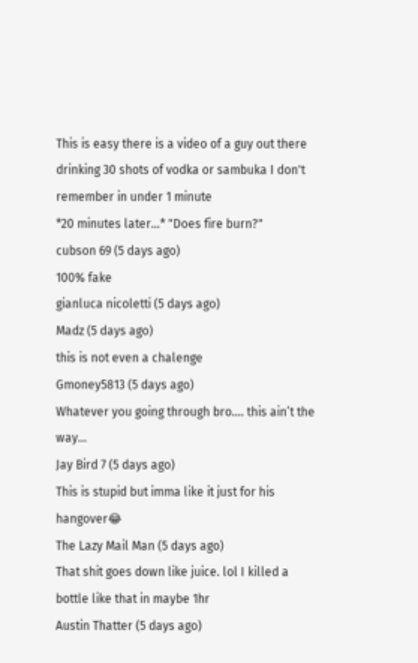This is easy there is a video of a guy out there drinking 30 shots of vodka or sambuka I don't remember in under 1 minute
*20 minutes later...* "Does fire burn?"
cubson 69 (5 days ago)
100% fake
gianluca nicoletti (5 days ago)
Madz (5 days ago)
this is not even a chalenge
Gmoney5813 (5 days ago)
Whatever you going through bro.... this ain’t the way...
Jay Bird 7 (5 days ago)
This is stupid but imma like it just for his hangover😂
The Lazy Mail Man (5 days ago)
That shit goes down like juice. lol I killed a bottle like that in maybe 1hr
Austin Thatter (5 days ago)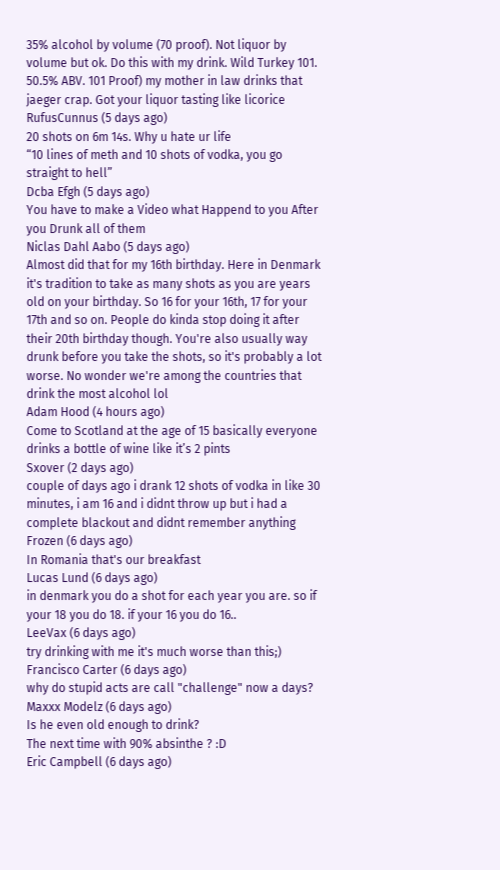35% alcohol by volume (70 proof). Not liquor by volume but ok. Do this with my drink. Wild Turkey 101. 50.5% ABV. 101 Proof) my mother in law drinks that jaeger crap. Got your liquor tasting like licorice
RufusCunnus (5 days ago)
20 shots on 6m 14s. Why u hate ur life
“10 lines of meth and 10 shots of vodka, you go straight to hell”
Dcba Efgh (5 days ago)
You have to make a Video what Happend to you After you Drunk all of them
Niclas Dahl Aabo (5 days ago)
Almost did that for my 16th birthday. Here in Denmark it's tradition to take as many shots as you are years old on your birthday. So 16 for your 16th, 17 for your 17th and so on. People do kinda stop doing it after their 20th birthday though. You're also usually way drunk before you take the shots, so it's probably a lot worse. No wonder we're among the countries that drink the most alcohol lol
Adam Hood (4 hours ago)
Come to Scotland at the age of 15 basically everyone drinks a bottle of wine like it’s 2 pints
Sxover (2 days ago)
couple of days ago i drank 12 shots of vodka in like 30 minutes, i am 16 and i didnt throw up but i had a complete blackout and didnt remember anything
Frozen (6 days ago)
In Romania that's our breakfast
Lucas Lund (6 days ago)
in denmark you do a shot for each year you are. so if your 18 you do 18. if your 16 you do 16..
LeeVax (6 days ago)
try drinking with me it's much worse than this;)
Francisco Carter (6 days ago)
why do stupid acts are call "challenge" now a days?
Maxxx Modelz (6 days ago)
Is he even old enough to drink?
The next time with 90% absinthe ? :D
Eric Campbell (6 days ago)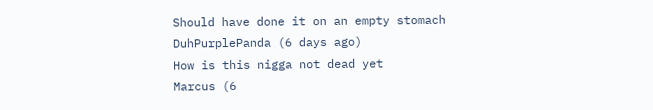Should have done it on an empty stomach
DuhPurplePanda (6 days ago)
How is this nigga not dead yet
Marcus (6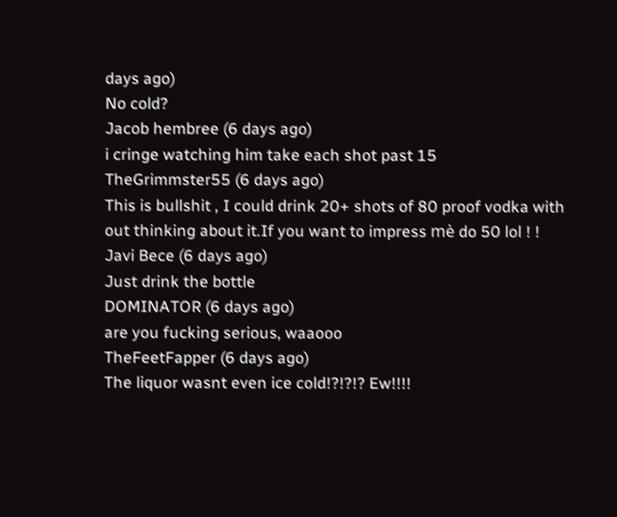days ago)
No cold?
Jacob hembree (6 days ago)
i cringe watching him take each shot past 15
TheGrimmster55 (6 days ago)
This is bullshit , I could drink 20+ shots of 80 proof vodka with out thinking about it.If you want to impress mè do 50 lol ! !
Javi Bece (6 days ago)
Just drink the bottle
DOMINATOR (6 days ago)
are you fucking serious, waaooo
TheFeetFapper (6 days ago)
The liquor wasnt even ice cold!?!?!? Ew!!!!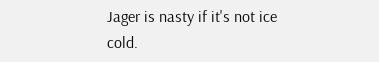Jager is nasty if it's not ice cold.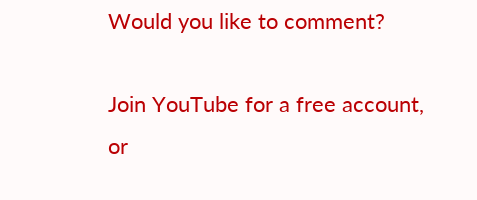Would you like to comment?

Join YouTube for a free account, or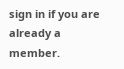sign in if you are already a member.